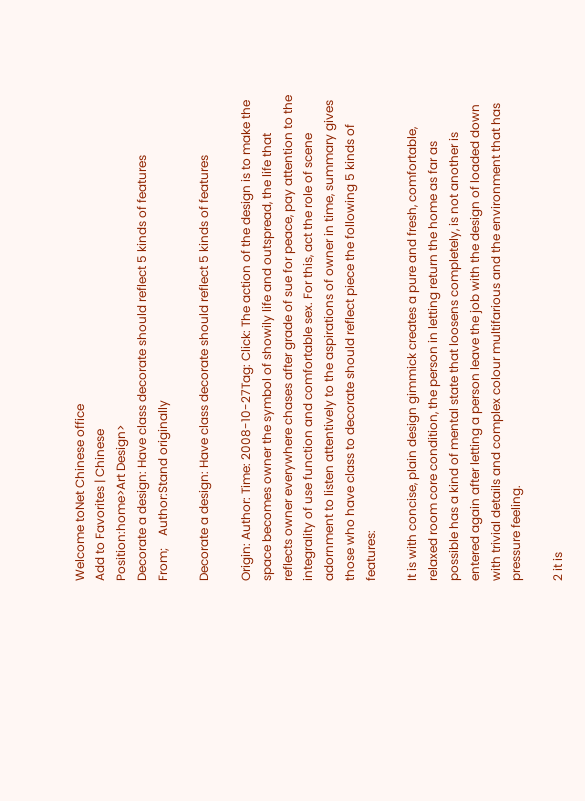Welcome toNet Chinese office
Add to Favorites | Chinese
Position:home>Art Design>
Decorate a design: Have class decorate should reflect 5 kinds of features
From;    Author:Stand originally

Decorate a design: Have class decorate should reflect 5 kinds of features

Origin: Author: Time: 2008-10-27Tag: Click: The action of the design is to make the space becomes owner the symbol of showily life and outspread, the life that reflects owner everywhere chases after grade of sue for peace, pay attention to the integrality of use function and comfortable sex. For this, act the role of scene adornment to listen attentively to the aspirations of owner in time, summary gives those who have class to decorate should reflect piece the following 5 kinds of features:

It is with concise, plain design gimmick creates a pure and fresh, comfortable, relaxed room core condition, the person in letting return the home as far as possible has a kind of mental state that loosens completely, is not another is entered again after letting a person leave the job with the design of loaded down with trivial details and complex colour multifarious and the environment that has pressure feeling.

2 it is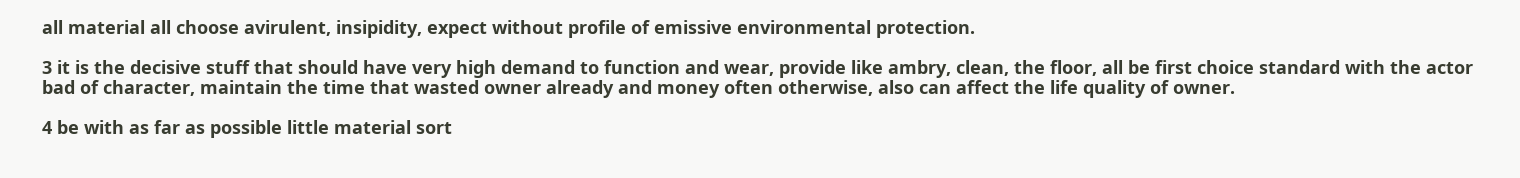all material all choose avirulent, insipidity, expect without profile of emissive environmental protection.

3 it is the decisive stuff that should have very high demand to function and wear, provide like ambry, clean, the floor, all be first choice standard with the actor bad of character, maintain the time that wasted owner already and money often otherwise, also can affect the life quality of owner.

4 be with as far as possible little material sort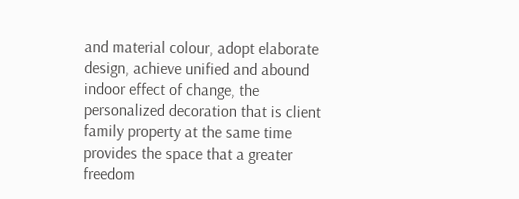and material colour, adopt elaborate design, achieve unified and abound indoor effect of change, the personalized decoration that is client family property at the same time provides the space that a greater freedom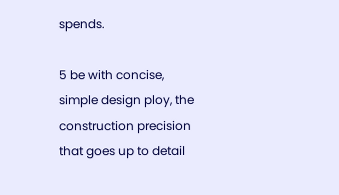spends.

5 be with concise, simple design ploy, the construction precision that goes up to detail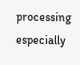processing especially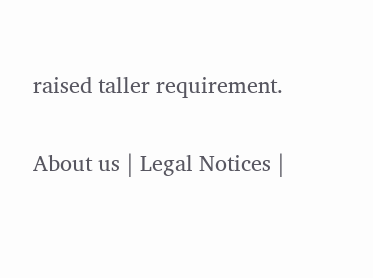raised taller requirement.

About us | Legal Notices |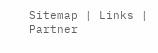Sitemap | Links | Partner